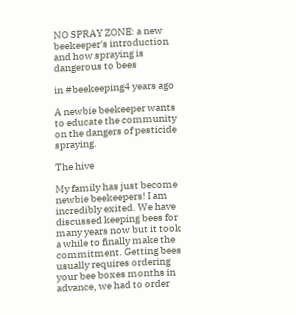NO SPRAY ZONE: a new beekeeper's introduction and how spraying is dangerous to bees

in #beekeeping4 years ago

A newbie beekeeper wants to educate the community on the dangers of pesticide spraying.

The hive

My family has just become newbie beekeepers! I am incredibly exited. We have discussed keeping bees for many years now but it took a while to finally make the commitment. Getting bees usually requires ordering your bee boxes months in advance, we had to order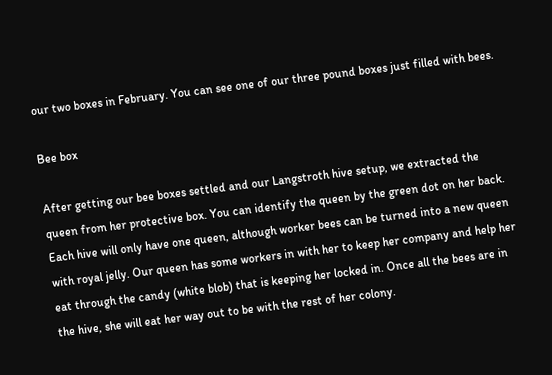our two boxes in February. You can see one of our three pound boxes just filled with bees.

Bee box

After getting our bee boxes settled and our Langstroth hive setup, we extracted the queen from her protective box. You can identify the queen by the green dot on her back. Each hive will only have one queen, although worker bees can be turned into a new queen with royal jelly. Our queen has some workers in with her to keep her company and help her eat through the candy (white blob) that is keeping her locked in. Once all the bees are in the hive, she will eat her way out to be with the rest of her colony.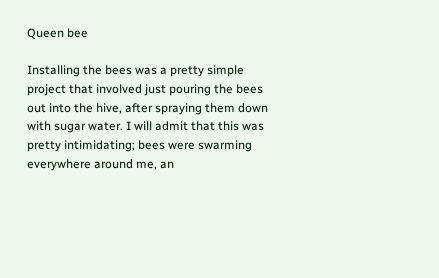Queen bee

Installing the bees was a pretty simple project that involved just pouring the bees out into the hive, after spraying them down with sugar water. I will admit that this was pretty intimidating; bees were swarming everywhere around me, an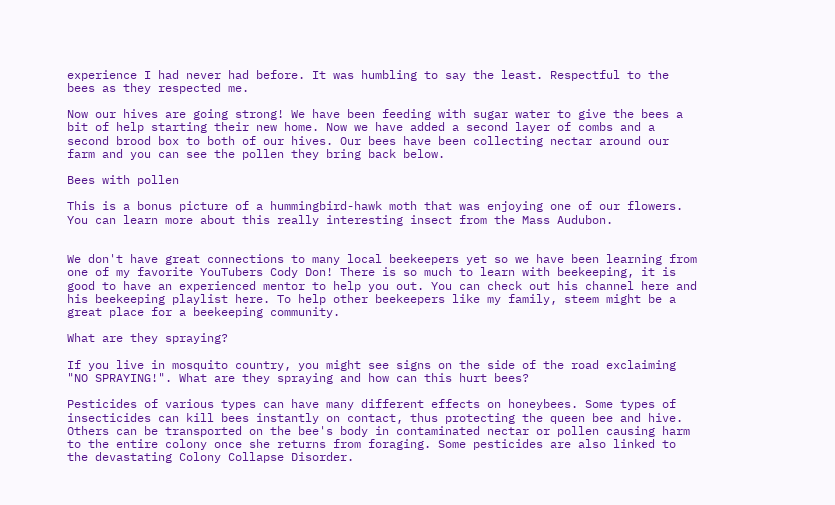experience I had never had before. It was humbling to say the least. Respectful to the bees as they respected me.

Now our hives are going strong! We have been feeding with sugar water to give the bees a bit of help starting their new home. Now we have added a second layer of combs and a second brood box to both of our hives. Our bees have been collecting nectar around our farm and you can see the pollen they bring back below.

Bees with pollen

This is a bonus picture of a hummingbird-hawk moth that was enjoying one of our flowers. You can learn more about this really interesting insect from the Mass Audubon.


We don't have great connections to many local beekeepers yet so we have been learning from one of my favorite YouTubers Cody Don! There is so much to learn with beekeeping, it is good to have an experienced mentor to help you out. You can check out his channel here and his beekeeping playlist here. To help other beekeepers like my family, steem might be a great place for a beekeeping community.

What are they spraying?

If you live in mosquito country, you might see signs on the side of the road exclaiming "NO SPRAYING!". What are they spraying and how can this hurt bees?

Pesticides of various types can have many different effects on honeybees. Some types of insecticides can kill bees instantly on contact, thus protecting the queen bee and hive. Others can be transported on the bee's body in contaminated nectar or pollen causing harm to the entire colony once she returns from foraging. Some pesticides are also linked to the devastating Colony Collapse Disorder.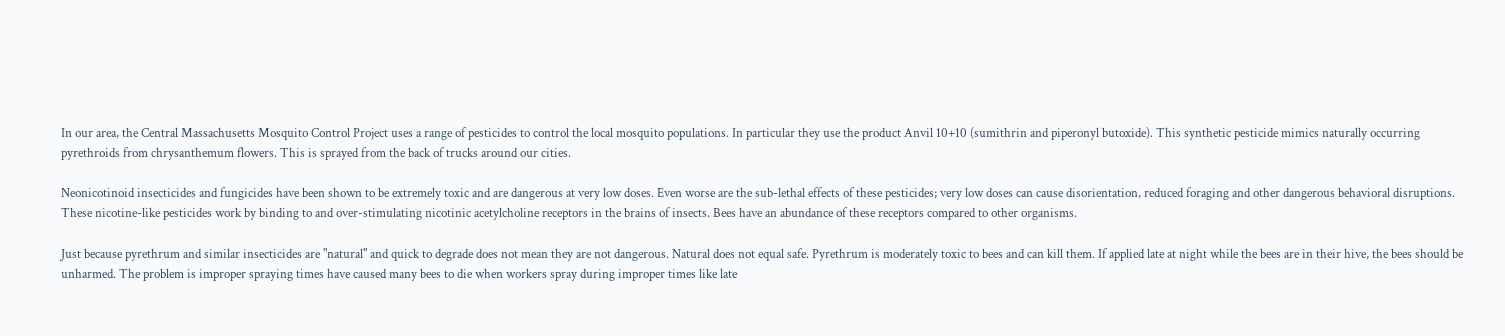In our area, the Central Massachusetts Mosquito Control Project uses a range of pesticides to control the local mosquito populations. In particular they use the product Anvil 10+10 (sumithrin and piperonyl butoxide). This synthetic pesticide mimics naturally occurring pyrethroids from chrysanthemum flowers. This is sprayed from the back of trucks around our cities.

Neonicotinoid insecticides and fungicides have been shown to be extremely toxic and are dangerous at very low doses. Even worse are the sub-lethal effects of these pesticides; very low doses can cause disorientation, reduced foraging and other dangerous behavioral disruptions. These nicotine-like pesticides work by binding to and over-stimulating nicotinic acetylcholine receptors in the brains of insects. Bees have an abundance of these receptors compared to other organisms.

Just because pyrethrum and similar insecticides are "natural" and quick to degrade does not mean they are not dangerous. Natural does not equal safe. Pyrethrum is moderately toxic to bees and can kill them. If applied late at night while the bees are in their hive, the bees should be unharmed. The problem is improper spraying times have caused many bees to die when workers spray during improper times like late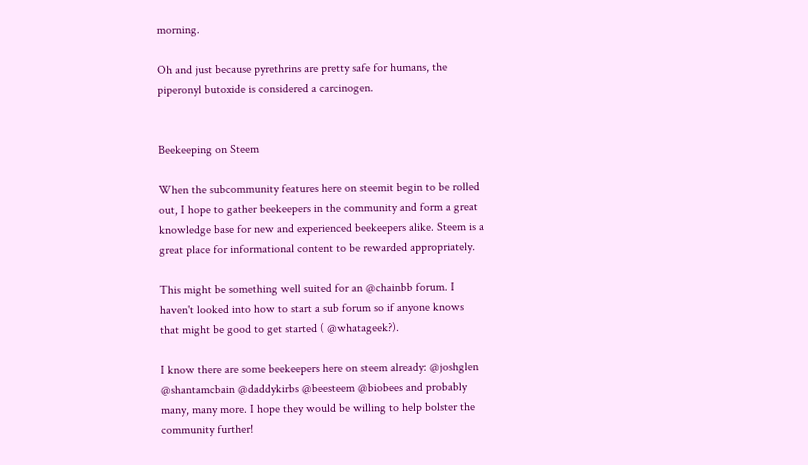morning.

Oh and just because pyrethrins are pretty safe for humans, the piperonyl butoxide is considered a carcinogen.


Beekeeping on Steem

When the subcommunity features here on steemit begin to be rolled out, I hope to gather beekeepers in the community and form a great knowledge base for new and experienced beekeepers alike. Steem is a great place for informational content to be rewarded appropriately.

This might be something well suited for an @chainbb forum. I haven't looked into how to start a sub forum so if anyone knows that might be good to get started ( @whatageek?).

I know there are some beekeepers here on steem already: @joshglen @shantamcbain @daddykirbs @beesteem @biobees and probably many, many more. I hope they would be willing to help bolster the community further!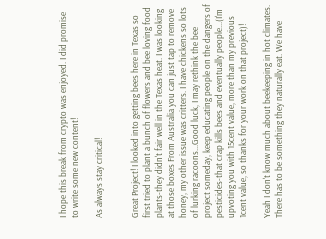I hope this break from crypto was enjoyed. I did promise to write some new content!

As always stay critical!


Great Project! I looked into getting bees here in Texas so first tried to plant a bunch of flowers and bee loving food plants-they didn't fair well in the Texas heat. I was looking at those boxes From Australia you can just tap to remove honey, my other issue was critters. I have chickens so lots of lurking racoons...Good luck, I may rethink the bee project someday, keep educating people on the dangers of pesticides-that crap kills bees and eventually people...(I'm upvoting you with 15cent value, more than my previous 1cent value, so thanks for your work on that project)!

Yeah I don't know much about beekeeping in hot climates. There has to be something they naturally eat. We have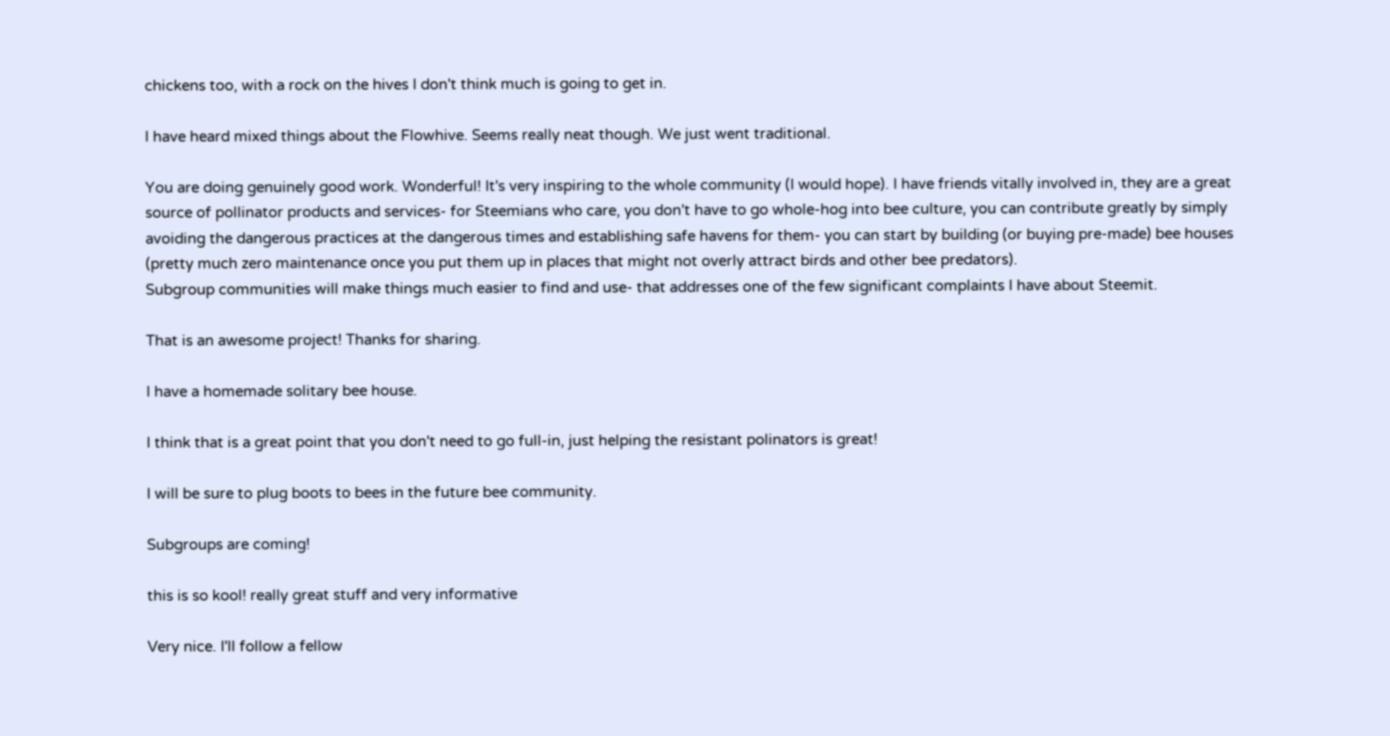chickens too, with a rock on the hives I don't think much is going to get in.

I have heard mixed things about the Flowhive. Seems really neat though. We just went traditional.

You are doing genuinely good work. Wonderful! It's very inspiring to the whole community (I would hope). I have friends vitally involved in, they are a great source of pollinator products and services- for Steemians who care, you don't have to go whole-hog into bee culture, you can contribute greatly by simply avoiding the dangerous practices at the dangerous times and establishing safe havens for them- you can start by building (or buying pre-made) bee houses (pretty much zero maintenance once you put them up in places that might not overly attract birds and other bee predators).
Subgroup communities will make things much easier to find and use- that addresses one of the few significant complaints I have about Steemit.

That is an awesome project! Thanks for sharing.

I have a homemade solitary bee house.

I think that is a great point that you don't need to go full-in, just helping the resistant polinators is great!

I will be sure to plug boots to bees in the future bee community.

Subgroups are coming!

this is so kool! really great stuff and very informative

Very nice. I'll follow a fellow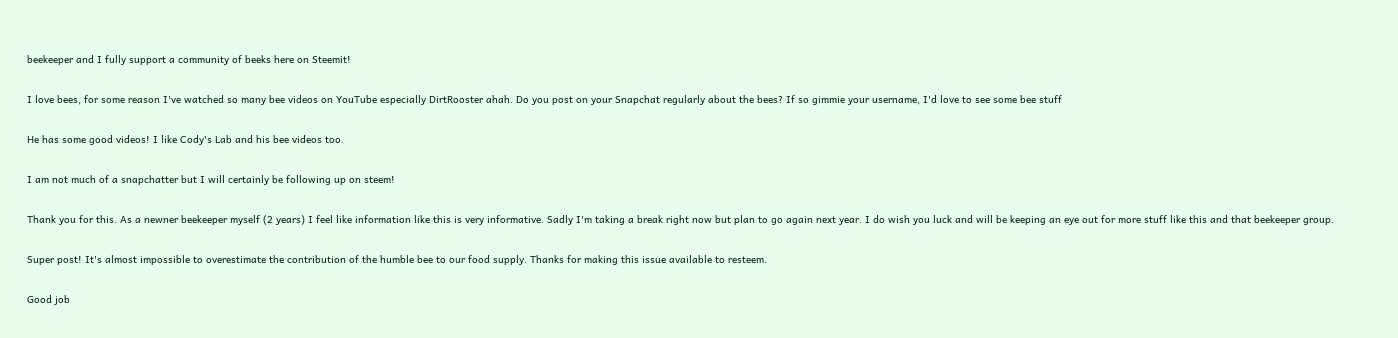beekeeper and I fully support a community of beeks here on Steemit!

I love bees, for some reason I've watched so many bee videos on YouTube especially DirtRooster ahah. Do you post on your Snapchat regularly about the bees? If so gimmie your username, I'd love to see some bee stuff

He has some good videos! I like Cody's Lab and his bee videos too.

I am not much of a snapchatter but I will certainly be following up on steem!

Thank you for this. As a newner beekeeper myself (2 years) I feel like information like this is very informative. Sadly I'm taking a break right now but plan to go again next year. I do wish you luck and will be keeping an eye out for more stuff like this and that beekeeper group.

Super post! It's almost impossible to overestimate the contribution of the humble bee to our food supply. Thanks for making this issue available to resteem.

Good job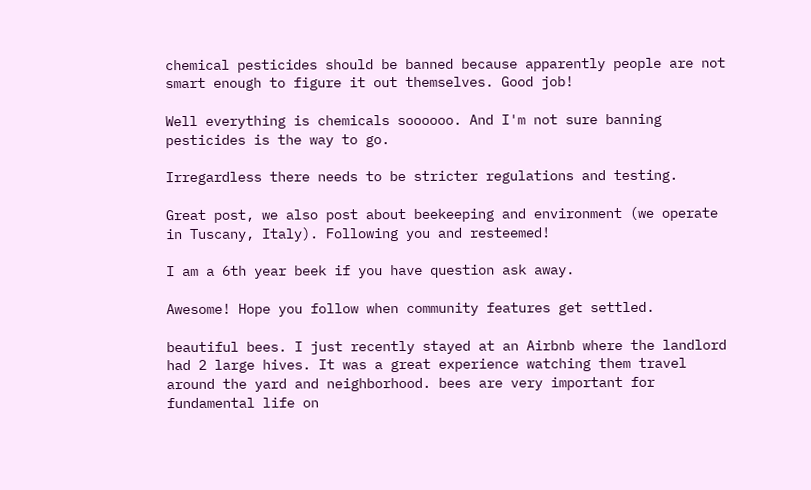chemical pesticides should be banned because apparently people are not smart enough to figure it out themselves. Good job!

Well everything is chemicals soooooo. And I'm not sure banning pesticides is the way to go.

Irregardless there needs to be stricter regulations and testing.

Great post, we also post about beekeeping and environment (we operate in Tuscany, Italy). Following you and resteemed!

I am a 6th year beek if you have question ask away.

Awesome! Hope you follow when community features get settled.

beautiful bees. I just recently stayed at an Airbnb where the landlord had 2 large hives. It was a great experience watching them travel around the yard and neighborhood. bees are very important for fundamental life on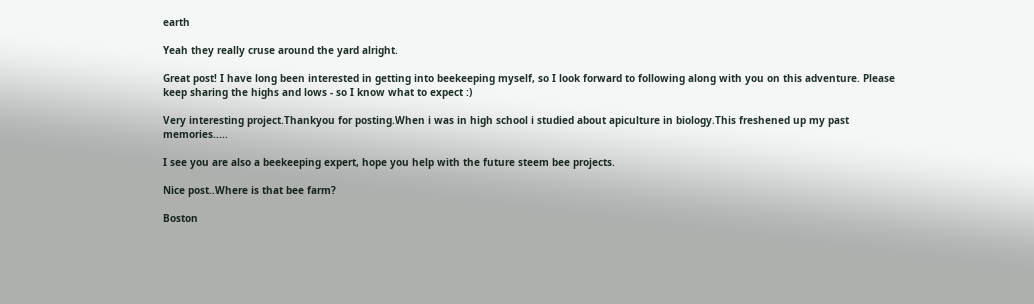earth

Yeah they really cruse around the yard alright.

Great post! I have long been interested in getting into beekeeping myself, so I look forward to following along with you on this adventure. Please keep sharing the highs and lows - so I know what to expect :)

Very interesting project.Thankyou for posting.When i was in high school i studied about apiculture in biology.This freshened up my past memories.....

I see you are also a beekeeping expert, hope you help with the future steem bee projects.

Nice post..Where is that bee farm?

Boston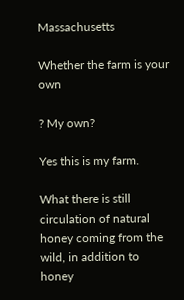Massachusetts

Whether the farm is your own

? My own?

Yes this is my farm.

What there is still circulation of natural honey coming from the wild, in addition to honey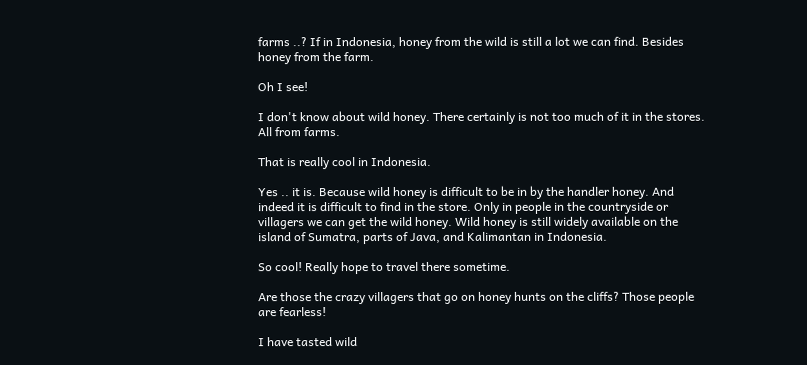farms ..? If in Indonesia, honey from the wild is still a lot we can find. Besides honey from the farm.

Oh I see!

I don't know about wild honey. There certainly is not too much of it in the stores. All from farms.

That is really cool in Indonesia.

Yes .. it is. Because wild honey is difficult to be in by the handler honey. And indeed it is difficult to find in the store. Only in people in the countryside or villagers we can get the wild honey. Wild honey is still widely available on the island of Sumatra, parts of Java, and Kalimantan in Indonesia.

So cool! Really hope to travel there sometime.

Are those the crazy villagers that go on honey hunts on the cliffs? Those people are fearless!

I have tasted wild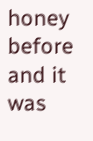honey before and it was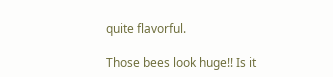quite flavorful.

Those bees look huge!! Is it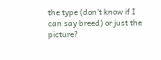the type (don't know if I can say breed) or just the picture?